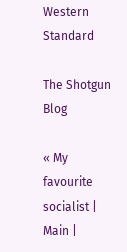Western Standard

The Shotgun Blog

« My favourite socialist | Main |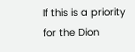If this is a priority for the Dion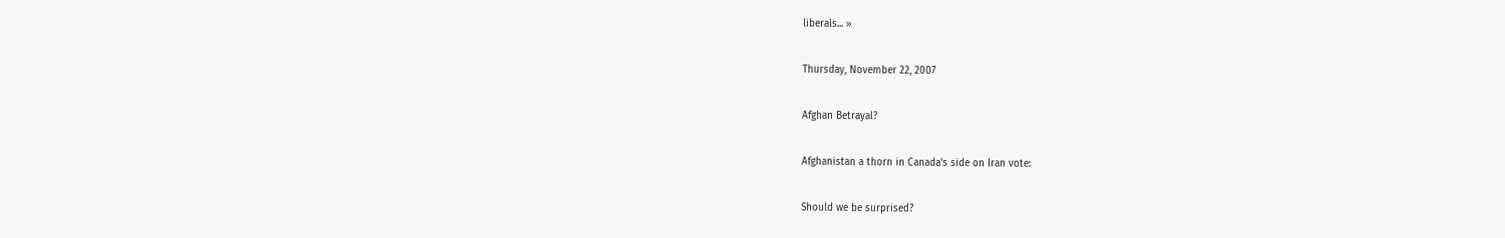liberals... »

Thursday, November 22, 2007

Afghan Betrayal?

Afghanistan a thorn in Canada's side on Iran vote:

Should we be surprised?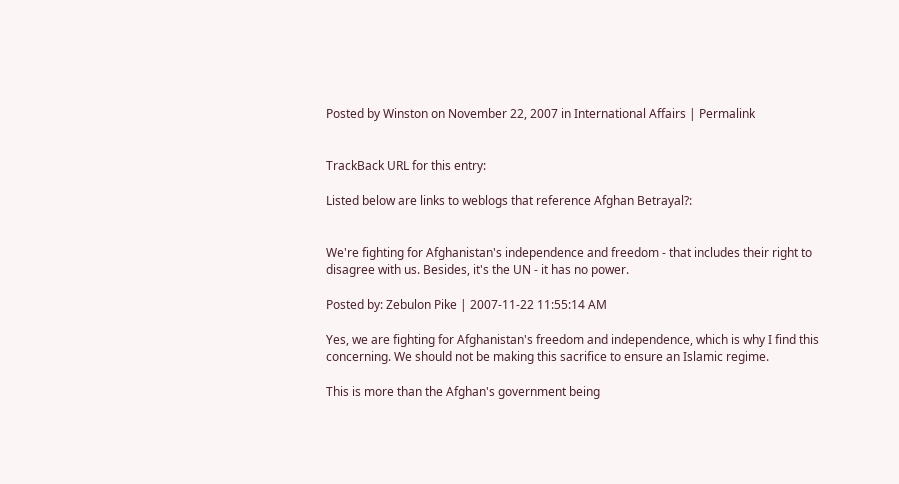Posted by Winston on November 22, 2007 in International Affairs | Permalink


TrackBack URL for this entry:

Listed below are links to weblogs that reference Afghan Betrayal?:


We're fighting for Afghanistan's independence and freedom - that includes their right to disagree with us. Besides, it's the UN - it has no power.

Posted by: Zebulon Pike | 2007-11-22 11:55:14 AM

Yes, we are fighting for Afghanistan's freedom and independence, which is why I find this concerning. We should not be making this sacrifice to ensure an Islamic regime.

This is more than the Afghan's government being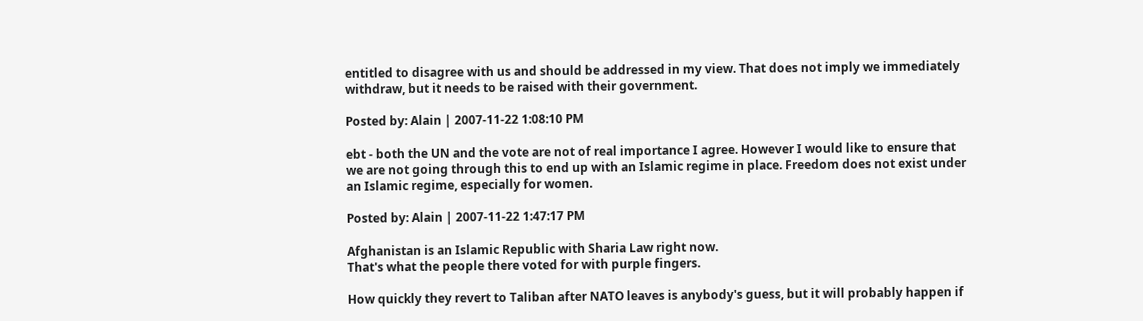entitled to disagree with us and should be addressed in my view. That does not imply we immediately withdraw, but it needs to be raised with their government.

Posted by: Alain | 2007-11-22 1:08:10 PM

ebt - both the UN and the vote are not of real importance I agree. However I would like to ensure that we are not going through this to end up with an Islamic regime in place. Freedom does not exist under an Islamic regime, especially for women.

Posted by: Alain | 2007-11-22 1:47:17 PM

Afghanistan is an Islamic Republic with Sharia Law right now.
That's what the people there voted for with purple fingers.

How quickly they revert to Taliban after NATO leaves is anybody's guess, but it will probably happen if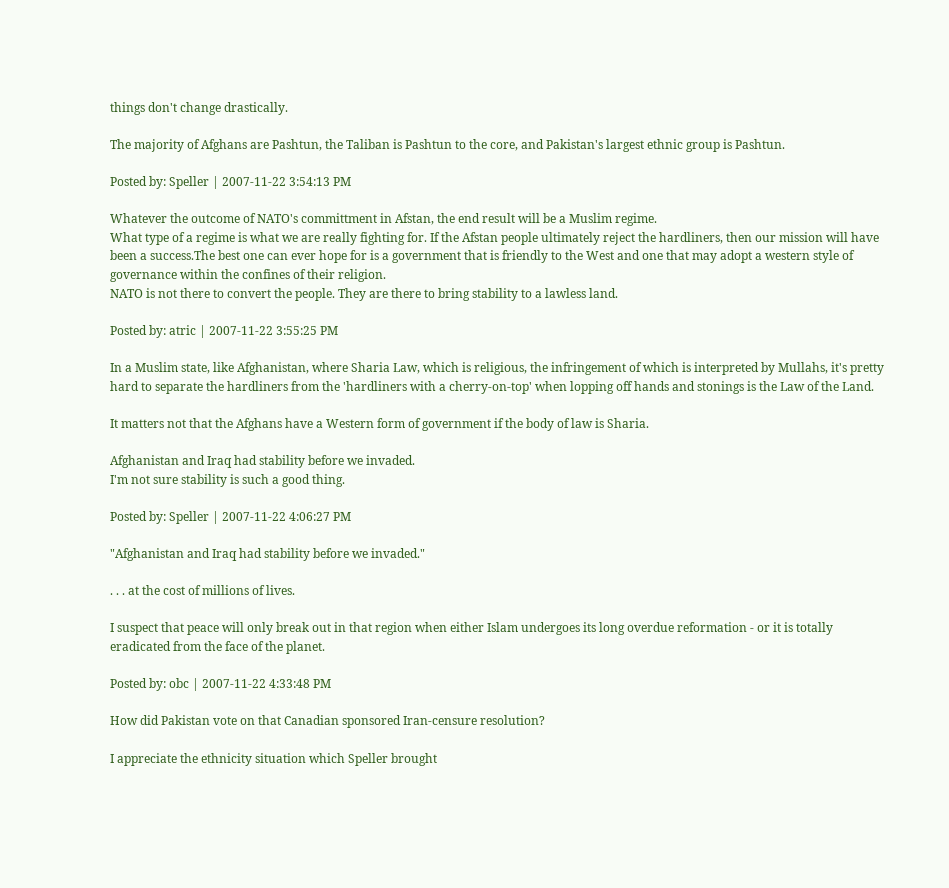things don't change drastically.

The majority of Afghans are Pashtun, the Taliban is Pashtun to the core, and Pakistan's largest ethnic group is Pashtun.

Posted by: Speller | 2007-11-22 3:54:13 PM

Whatever the outcome of NATO's committment in Afstan, the end result will be a Muslim regime.
What type of a regime is what we are really fighting for. If the Afstan people ultimately reject the hardliners, then our mission will have been a success.The best one can ever hope for is a government that is friendly to the West and one that may adopt a western style of governance within the confines of their religion.
NATO is not there to convert the people. They are there to bring stability to a lawless land.

Posted by: atric | 2007-11-22 3:55:25 PM

In a Muslim state, like Afghanistan, where Sharia Law, which is religious, the infringement of which is interpreted by Mullahs, it's pretty hard to separate the hardliners from the 'hardliners with a cherry-on-top' when lopping off hands and stonings is the Law of the Land.

It matters not that the Afghans have a Western form of government if the body of law is Sharia.

Afghanistan and Iraq had stability before we invaded.
I'm not sure stability is such a good thing.

Posted by: Speller | 2007-11-22 4:06:27 PM

"Afghanistan and Iraq had stability before we invaded."

. . . at the cost of millions of lives.

I suspect that peace will only break out in that region when either Islam undergoes its long overdue reformation - or it is totally eradicated from the face of the planet.

Posted by: obc | 2007-11-22 4:33:48 PM

How did Pakistan vote on that Canadian sponsored Iran-censure resolution?

I appreciate the ethnicity situation which Speller brought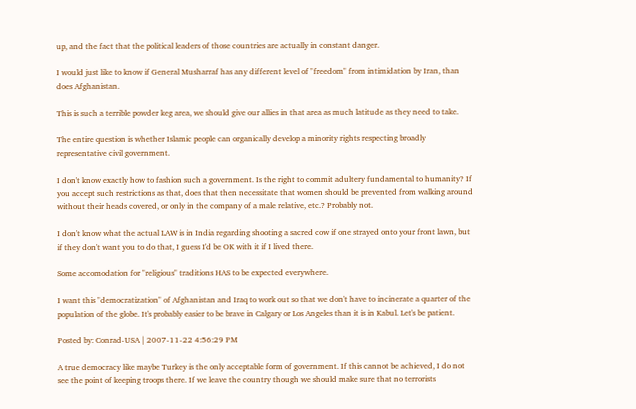up, and the fact that the political leaders of those countries are actually in constant danger.

I would just like to know if General Musharraf has any different level of "freedom" from intimidation by Iran, than does Afghanistan.

This is such a terrible powder keg area, we should give our allies in that area as much latitude as they need to take.

The entire question is whether Islamic people can organically develop a minority rights respecting broadly representative civil government.

I don't know exactly how to fashion such a government. Is the right to commit adultery fundamental to humanity? If you accept such restrictions as that, does that then necessitate that women should be prevented from walking around without their heads covered, or only in the company of a male relative, etc.? Probably not.

I don't know what the actual LAW is in India regarding shooting a sacred cow if one strayed onto your front lawn, but if they don't want you to do that, I guess I'd be OK with it if I lived there.

Some accomodation for "religious" traditions HAS to be expected everywhere.

I want this "democratization" of Afghanistan and Iraq to work out so that we don't have to incinerate a quarter of the population of the globe. It's probably easier to be brave in Calgary or Los Angeles than it is in Kabul. Let's be patient.

Posted by: Conrad-USA | 2007-11-22 4:56:29 PM

A true democracy like maybe Turkey is the only acceptable form of government. If this cannot be achieved, I do not see the point of keeping troops there. If we leave the country though we should make sure that no terrorists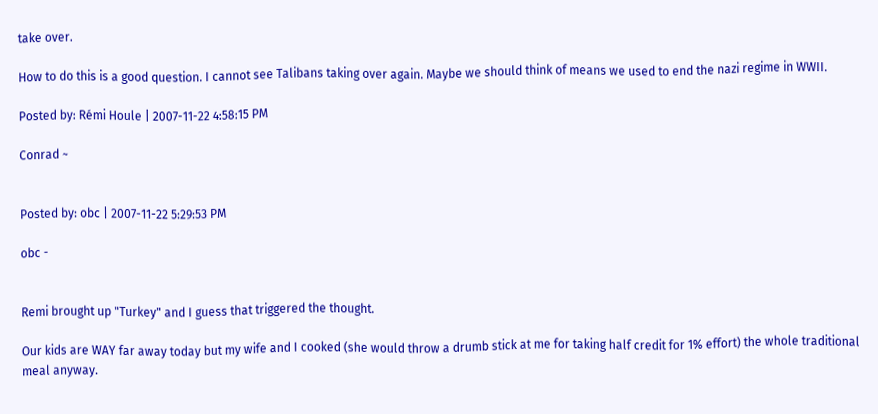take over.

How to do this is a good question. I cannot see Talibans taking over again. Maybe we should think of means we used to end the nazi regime in WWII.

Posted by: Rémi Houle | 2007-11-22 4:58:15 PM

Conrad ~


Posted by: obc | 2007-11-22 5:29:53 PM

obc -


Remi brought up "Turkey" and I guess that triggered the thought.

Our kids are WAY far away today but my wife and I cooked (she would throw a drumb stick at me for taking half credit for 1% effort) the whole traditional meal anyway.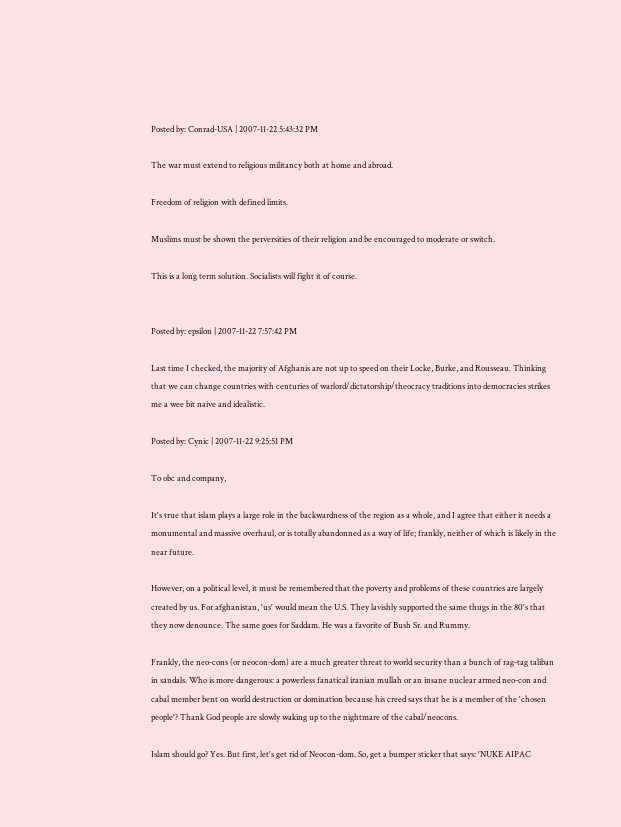Posted by: Conrad-USA | 2007-11-22 5:43:32 PM

The war must extend to religious militancy both at home and abroad.

Freedom of religion with defined limits.

Muslims must be shown the perversities of their religion and be encouraged to moderate or switch.

This is a long term solution. Socialists will fight it of course.


Posted by: epsilon | 2007-11-22 7:57:42 PM

Last time I checked, the majority of Afghanis are not up to speed on their Locke, Burke, and Rousseau. Thinking that we can change countries with centuries of warlord/dictatorship/theocracy traditions into democracies strikes me a wee bit naive and idealistic.

Posted by: Cynic | 2007-11-22 9:25:51 PM

To obc and company,

It's true that islam plays a large role in the backwardness of the region as a whole, and I agree that either it needs a monumental and massive overhaul, or is totally abandonned as a way of life; frankly, neither of which is likely in the near future.

However, on a political level, it must be remembered that the poverty and problems of these countries are largely created by us. For afghanistan, 'us' would mean the U.S. They lavishly supported the same thugs in the 80's that they now denounce. The same goes for Saddam. He was a favorite of Bush Sr. and Rummy.

Frankly, the neo-cons (or neocon-dom) are a much greater threat to world security than a bunch of rag-tag taliban in sandals. Who is more dangerous: a powerless fanatical iranian mullah or an insane nuclear armed neo-con and cabal member bent on world destruction or domination because his creed says that he is a member of the 'chosen people'? Thank God people are slowly waking up to the nightmare of the cabal/neocons.

Islam should go? Yes. But first, let's get rid of Neocon-dom. So, get a bumper sticker that says: 'NUKE AIPAC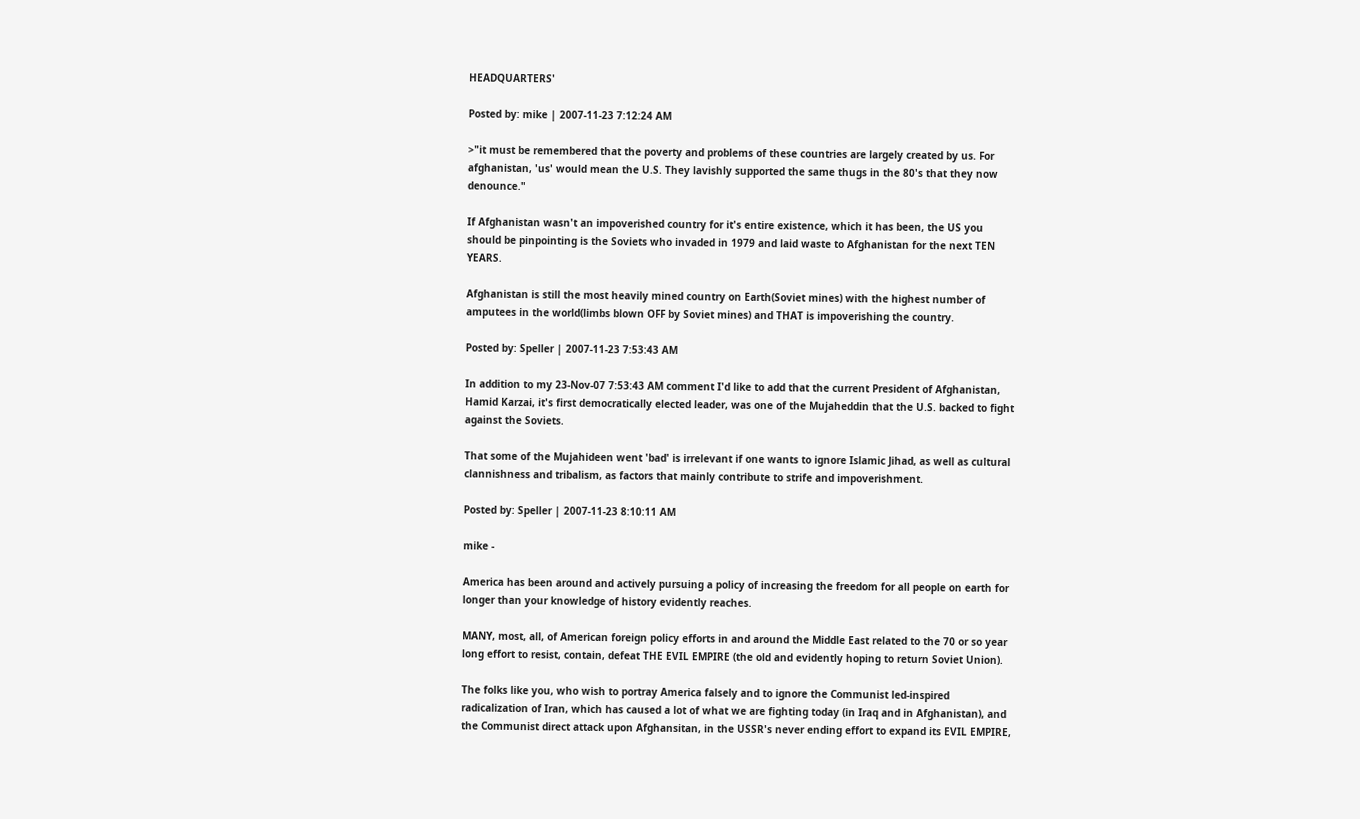HEADQUARTERS'

Posted by: mike | 2007-11-23 7:12:24 AM

>"it must be remembered that the poverty and problems of these countries are largely created by us. For afghanistan, 'us' would mean the U.S. They lavishly supported the same thugs in the 80's that they now denounce."

If Afghanistan wasn't an impoverished country for it's entire existence, which it has been, the US you should be pinpointing is the Soviets who invaded in 1979 and laid waste to Afghanistan for the next TEN YEARS.

Afghanistan is still the most heavily mined country on Earth(Soviet mines) with the highest number of amputees in the world(limbs blown OFF by Soviet mines) and THAT is impoverishing the country.

Posted by: Speller | 2007-11-23 7:53:43 AM

In addition to my 23-Nov-07 7:53:43 AM comment I'd like to add that the current President of Afghanistan, Hamid Karzai, it's first democratically elected leader, was one of the Mujaheddin that the U.S. backed to fight against the Soviets.

That some of the Mujahideen went 'bad' is irrelevant if one wants to ignore Islamic Jihad, as well as cultural clannishness and tribalism, as factors that mainly contribute to strife and impoverishment.

Posted by: Speller | 2007-11-23 8:10:11 AM

mike -

America has been around and actively pursuing a policy of increasing the freedom for all people on earth for longer than your knowledge of history evidently reaches.

MANY, most, all, of American foreign policy efforts in and around the Middle East related to the 70 or so year long effort to resist, contain, defeat THE EVIL EMPIRE (the old and evidently hoping to return Soviet Union).

The folks like you, who wish to portray America falsely and to ignore the Communist led-inspired radicalization of Iran, which has caused a lot of what we are fighting today (in Iraq and in Afghanistan), and the Communist direct attack upon Afghansitan, in the USSR's never ending effort to expand its EVIL EMPIRE,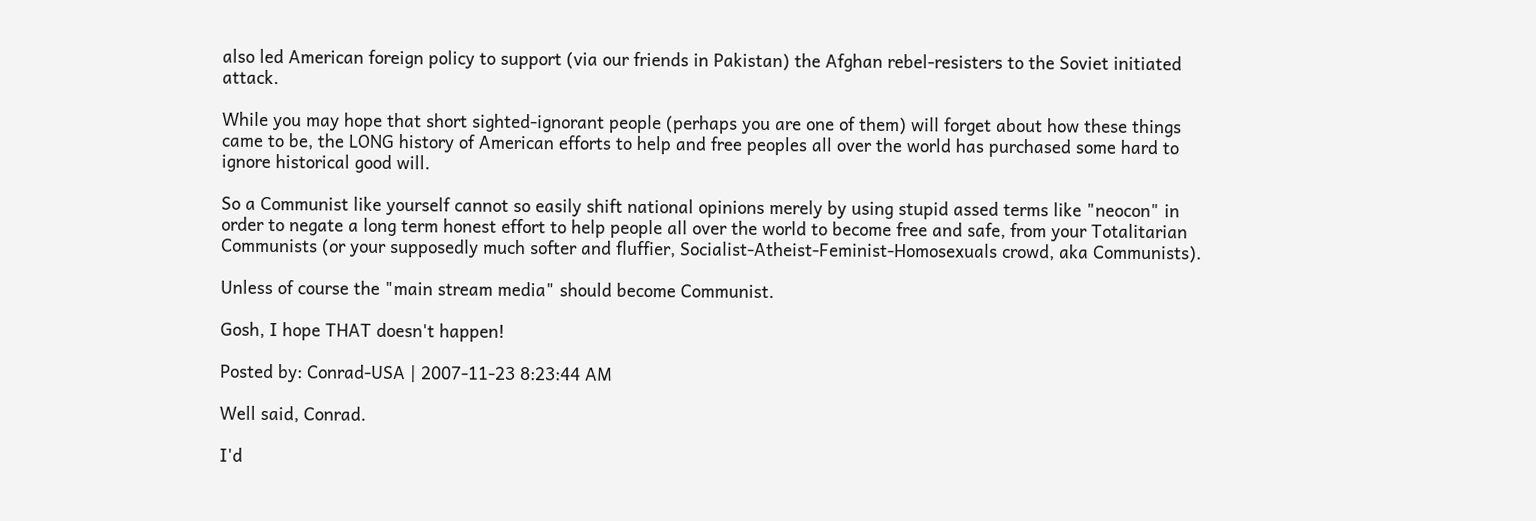also led American foreign policy to support (via our friends in Pakistan) the Afghan rebel-resisters to the Soviet initiated attack.

While you may hope that short sighted-ignorant people (perhaps you are one of them) will forget about how these things came to be, the LONG history of American efforts to help and free peoples all over the world has purchased some hard to ignore historical good will.

So a Communist like yourself cannot so easily shift national opinions merely by using stupid assed terms like "neocon" in order to negate a long term honest effort to help people all over the world to become free and safe, from your Totalitarian Communists (or your supposedly much softer and fluffier, Socialist-Atheist-Feminist-Homosexuals crowd, aka Communists).

Unless of course the "main stream media" should become Communist.

Gosh, I hope THAT doesn't happen!

Posted by: Conrad-USA | 2007-11-23 8:23:44 AM

Well said, Conrad.

I'd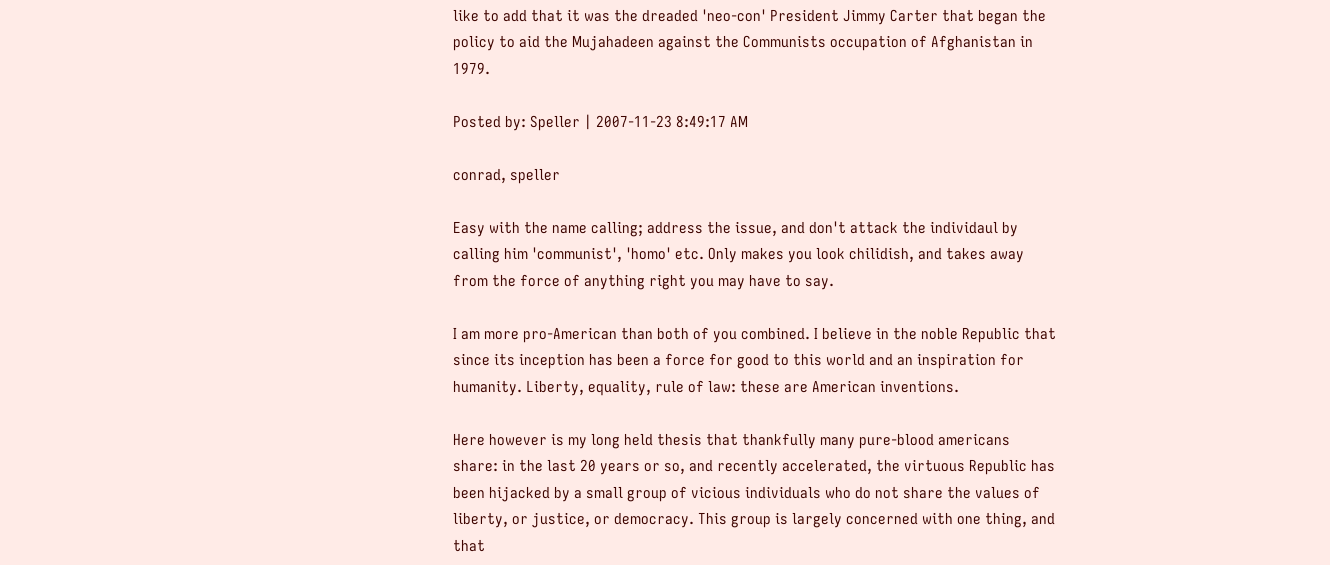like to add that it was the dreaded 'neo-con' President Jimmy Carter that began the policy to aid the Mujahadeen against the Communists occupation of Afghanistan in 1979.

Posted by: Speller | 2007-11-23 8:49:17 AM

conrad, speller

Easy with the name calling; address the issue, and don't attack the individaul by calling him 'communist', 'homo' etc. Only makes you look chilidish, and takes away from the force of anything right you may have to say.

I am more pro-American than both of you combined. I believe in the noble Republic that since its inception has been a force for good to this world and an inspiration for humanity. Liberty, equality, rule of law: these are American inventions.

Here however is my long held thesis that thankfully many pure-blood americans share: in the last 20 years or so, and recently accelerated, the virtuous Republic has been hijacked by a small group of vicious individuals who do not share the values of liberty, or justice, or democracy. This group is largely concerned with one thing, and that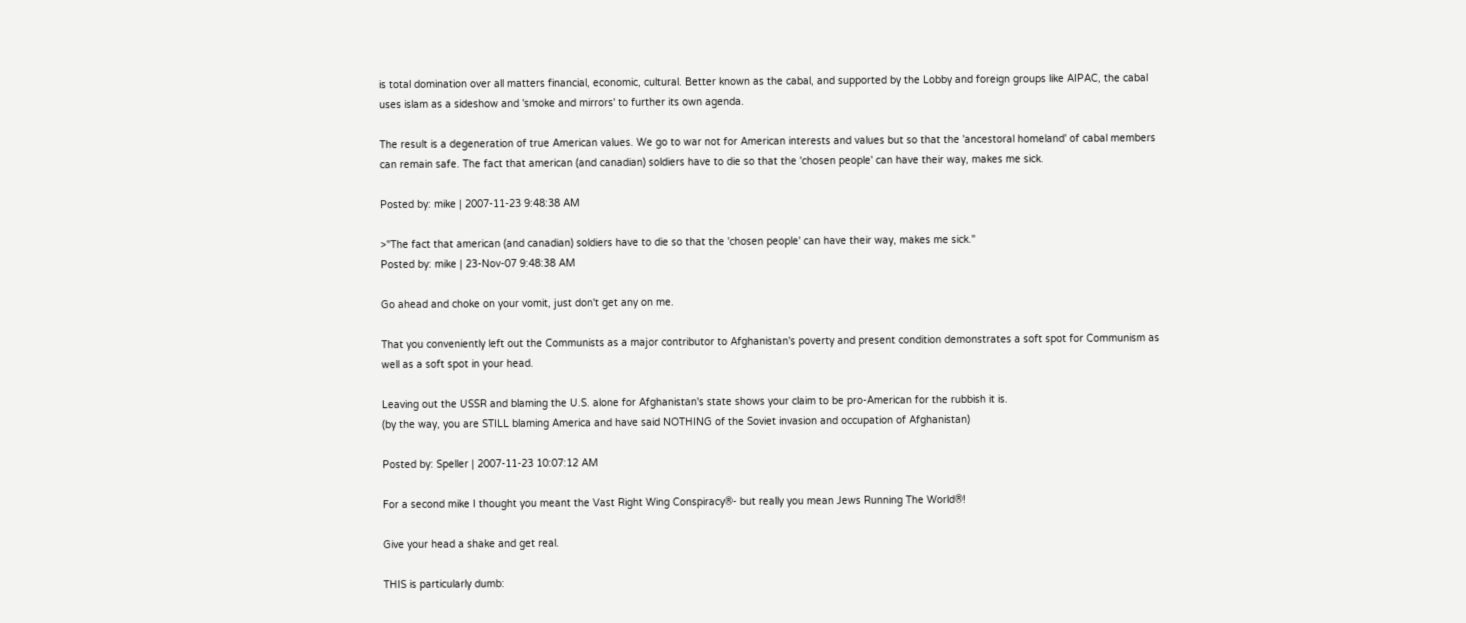is total domination over all matters financial, economic, cultural. Better known as the cabal, and supported by the Lobby and foreign groups like AIPAC, the cabal uses islam as a sideshow and 'smoke and mirrors' to further its own agenda.

The result is a degeneration of true American values. We go to war not for American interests and values but so that the 'ancestoral homeland' of cabal members can remain safe. The fact that american (and canadian) soldiers have to die so that the 'chosen people' can have their way, makes me sick.

Posted by: mike | 2007-11-23 9:48:38 AM

>"The fact that american (and canadian) soldiers have to die so that the 'chosen people' can have their way, makes me sick."
Posted by: mike | 23-Nov-07 9:48:38 AM

Go ahead and choke on your vomit, just don't get any on me.

That you conveniently left out the Communists as a major contributor to Afghanistan's poverty and present condition demonstrates a soft spot for Communism as well as a soft spot in your head.

Leaving out the USSR and blaming the U.S. alone for Afghanistan's state shows your claim to be pro-American for the rubbish it is.
(by the way, you are STILL blaming America and have said NOTHING of the Soviet invasion and occupation of Afghanistan)

Posted by: Speller | 2007-11-23 10:07:12 AM

For a second mike I thought you meant the Vast Right Wing Conspiracy®- but really you mean Jews Running The World®!

Give your head a shake and get real.

THIS is particularly dumb: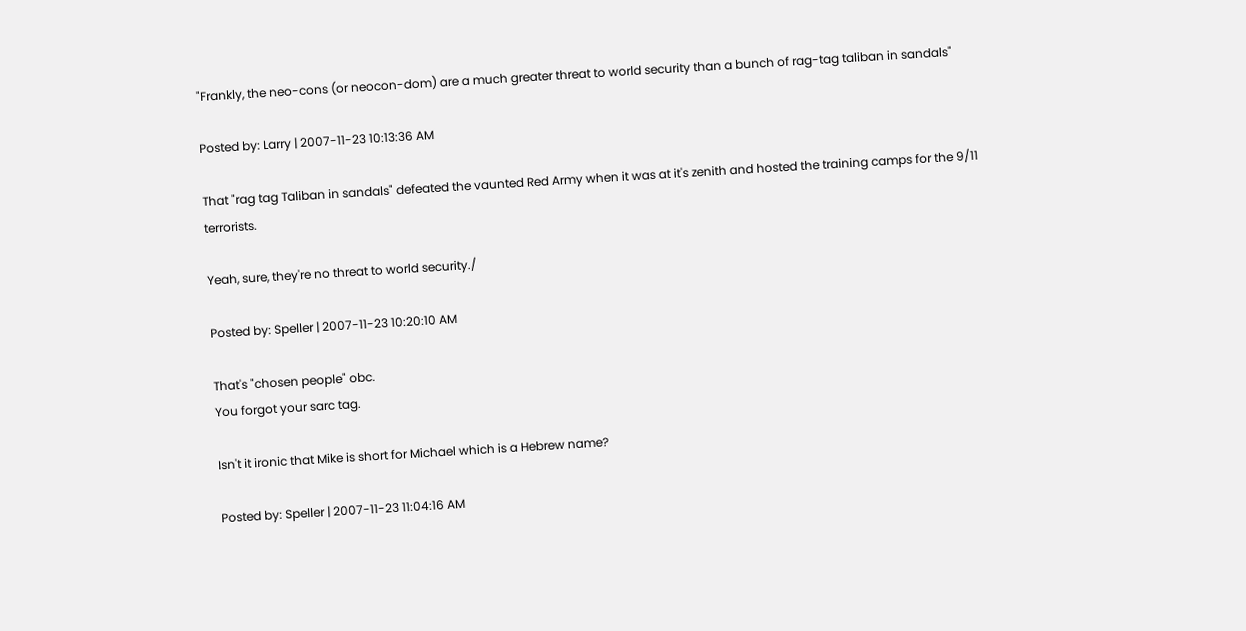"Frankly, the neo-cons (or neocon-dom) are a much greater threat to world security than a bunch of rag-tag taliban in sandals"

Posted by: Larry | 2007-11-23 10:13:36 AM

That "rag tag Taliban in sandals" defeated the vaunted Red Army when it was at it's zenith and hosted the training camps for the 9/11 terrorists.

Yeah, sure, they're no threat to world security./

Posted by: Speller | 2007-11-23 10:20:10 AM

That's "chosen people" obc.
You forgot your sarc tag.

Isn't it ironic that Mike is short for Michael which is a Hebrew name?

Posted by: Speller | 2007-11-23 11:04:16 AM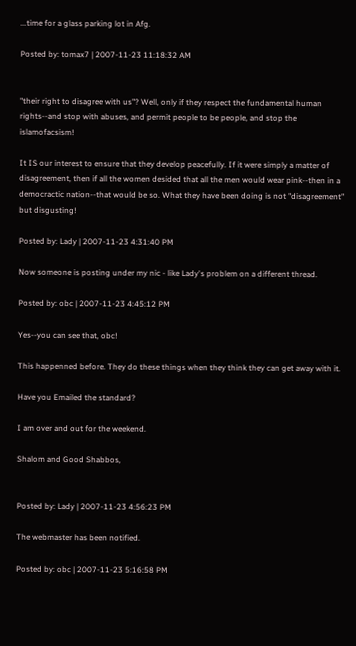...time for a glass parking lot in Afg.

Posted by: tomax7 | 2007-11-23 11:18:32 AM


"their right to disagree with us"? Well, only if they respect the fundamental human rights--and stop with abuses, and permit people to be people, and stop the islamofacsism!

It IS our interest to ensure that they develop peacefully. If it were simply a matter of disagreement, then if all the women desided that all the men would wear pink--then in a democractic nation--that would be so. What they have been doing is not "disagreement" but disgusting!

Posted by: Lady | 2007-11-23 4:31:40 PM

Now someone is posting under my nic - like Lady's problem on a different thread.

Posted by: obc | 2007-11-23 4:45:12 PM

Yes--you can see that, obc!

This happenned before. They do these things when they think they can get away with it.

Have you Emailed the standard?

I am over and out for the weekend.

Shalom and Good Shabbos,


Posted by: Lady | 2007-11-23 4:56:23 PM

The webmaster has been notified.

Posted by: obc | 2007-11-23 5:16:58 PM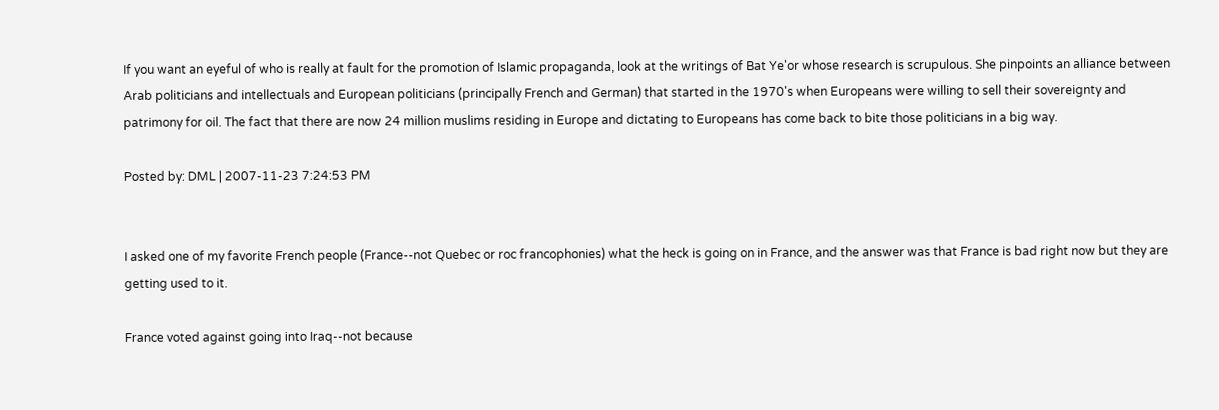If you want an eyeful of who is really at fault for the promotion of Islamic propaganda, look at the writings of Bat Ye'or whose research is scrupulous. She pinpoints an alliance between Arab politicians and intellectuals and European politicians (principally French and German) that started in the 1970's when Europeans were willing to sell their sovereignty and patrimony for oil. The fact that there are now 24 million muslims residing in Europe and dictating to Europeans has come back to bite those politicians in a big way.

Posted by: DML | 2007-11-23 7:24:53 PM


I asked one of my favorite French people (France--not Quebec or roc francophonies) what the heck is going on in France, and the answer was that France is bad right now but they are getting used to it.

France voted against going into Iraq--not because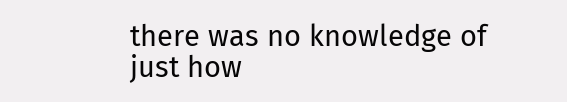there was no knowledge of just how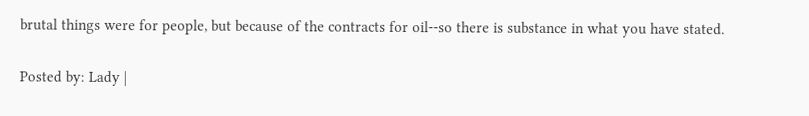brutal things were for people, but because of the contracts for oil--so there is substance in what you have stated.

Posted by: Lady |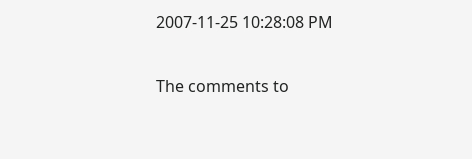2007-11-25 10:28:08 PM

The comments to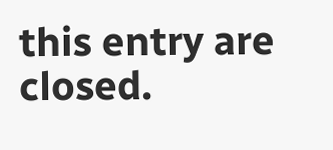this entry are closed.